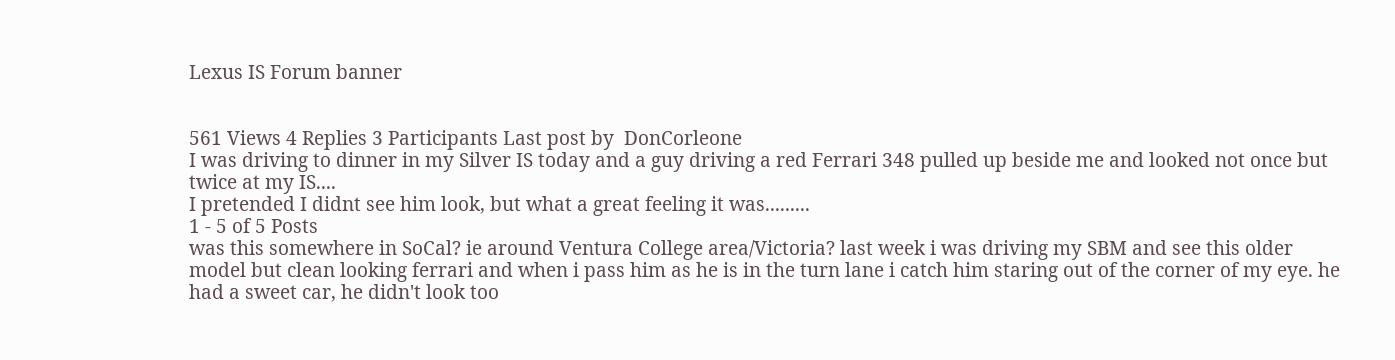Lexus IS Forum banner


561 Views 4 Replies 3 Participants Last post by  DonCorleone
I was driving to dinner in my Silver IS today and a guy driving a red Ferrari 348 pulled up beside me and looked not once but twice at my IS....
I pretended I didnt see him look, but what a great feeling it was.........
1 - 5 of 5 Posts
was this somewhere in SoCal? ie around Ventura College area/Victoria? last week i was driving my SBM and see this older model but clean looking ferrari and when i pass him as he is in the turn lane i catch him staring out of the corner of my eye. he had a sweet car, he didn't look too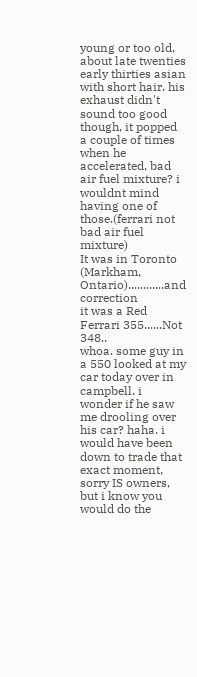young or too old, about late twenties early thirties asian with short hair. his exhaust didn't sound too good though, it popped a couple of times when he accelerated, bad air fuel mixture? i wouldnt mind having one of those.(ferrari not bad air fuel mixture)
It was in Toronto (Markham, Ontario)............and correction
it was a Red Ferrari 355......Not 348..
whoa. some guy in a 550 looked at my car today over in campbell. i wonder if he saw me drooling over his car? haha. i would have been down to trade that exact moment, sorry IS owners, but i know you would do the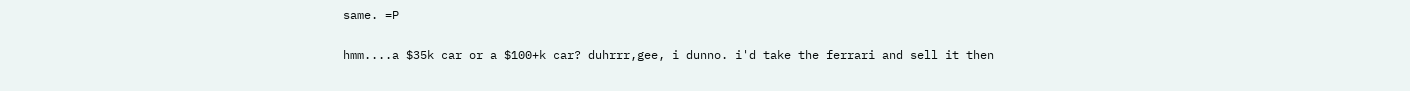same. =P

hmm....a $35k car or a $100+k car? duhrrr,gee, i dunno. i'd take the ferrari and sell it then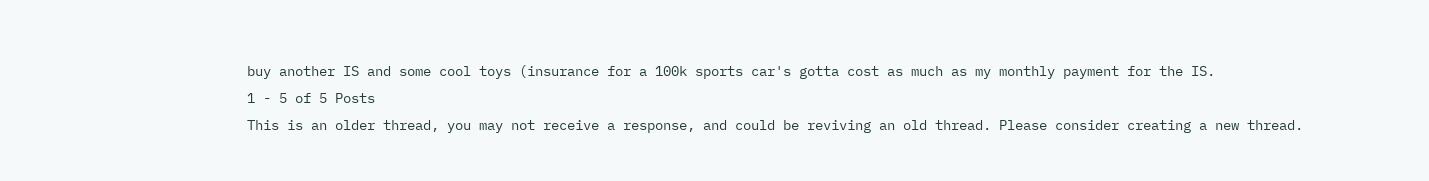buy another IS and some cool toys (insurance for a 100k sports car's gotta cost as much as my monthly payment for the IS.
1 - 5 of 5 Posts
This is an older thread, you may not receive a response, and could be reviving an old thread. Please consider creating a new thread.